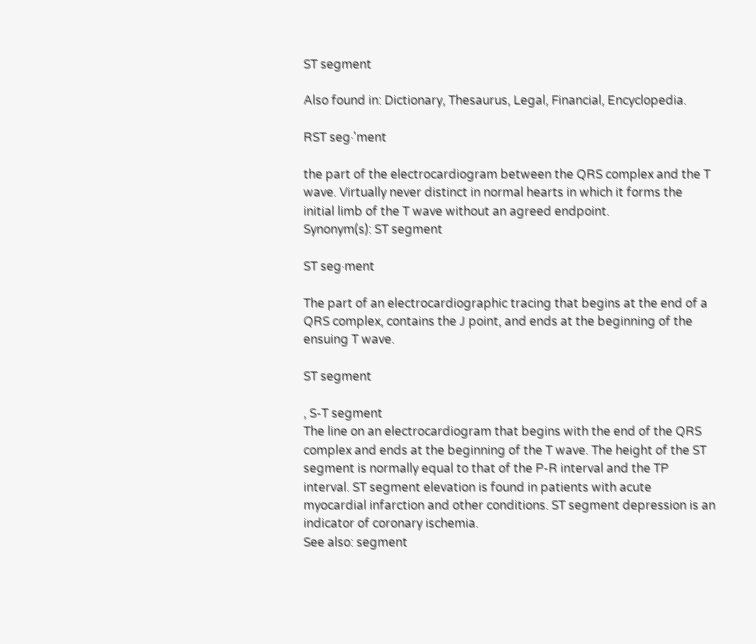ST segment

Also found in: Dictionary, Thesaurus, Legal, Financial, Encyclopedia.

RST seg·'ment

the part of the electrocardiogram between the QRS complex and the T wave. Virtually never distinct in normal hearts in which it forms the initial limb of the T wave without an agreed endpoint.
Synonym(s): ST segment

ST seg·ment

The part of an electrocardiographic tracing that begins at the end of a QRS complex, contains the J point, and ends at the beginning of the ensuing T wave.

ST segment

, S-T segment
The line on an electrocardiogram that begins with the end of the QRS complex and ends at the beginning of the T wave. The height of the ST segment is normally equal to that of the P-R interval and the TP interval. ST segment elevation is found in patients with acute myocardial infarction and other conditions. ST segment depression is an indicator of coronary ischemia.
See also: segment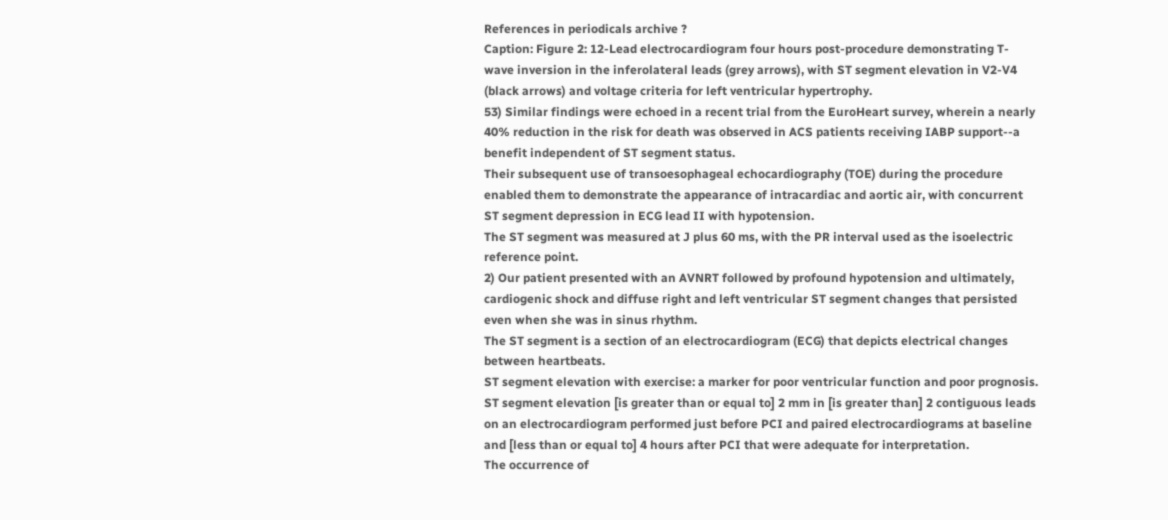References in periodicals archive ?
Caption: Figure 2: 12-Lead electrocardiogram four hours post-procedure demonstrating T-wave inversion in the inferolateral leads (grey arrows), with ST segment elevation in V2-V4 (black arrows) and voltage criteria for left ventricular hypertrophy.
53) Similar findings were echoed in a recent trial from the EuroHeart survey, wherein a nearly 40% reduction in the risk for death was observed in ACS patients receiving IABP support--a benefit independent of ST segment status.
Their subsequent use of transoesophageal echocardiography (TOE) during the procedure enabled them to demonstrate the appearance of intracardiac and aortic air, with concurrent ST segment depression in ECG lead II with hypotension.
The ST segment was measured at J plus 60 ms, with the PR interval used as the isoelectric reference point.
2) Our patient presented with an AVNRT followed by profound hypotension and ultimately, cardiogenic shock and diffuse right and left ventricular ST segment changes that persisted even when she was in sinus rhythm.
The ST segment is a section of an electrocardiogram (ECG) that depicts electrical changes between heartbeats.
ST segment elevation with exercise: a marker for poor ventricular function and poor prognosis.
ST segment elevation [is greater than or equal to] 2 mm in [is greater than] 2 contiguous leads on an electrocardiogram performed just before PCI and paired electrocardiograms at baseline and [less than or equal to] 4 hours after PCI that were adequate for interpretation.
The occurrence of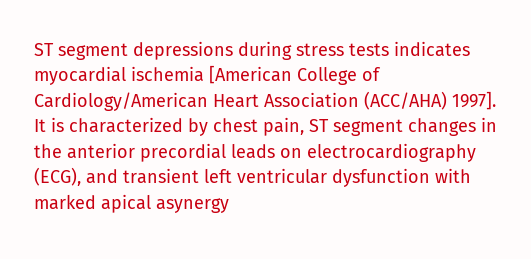ST segment depressions during stress tests indicates myocardial ischemia [American College of Cardiology/American Heart Association (ACC/AHA) 1997].
It is characterized by chest pain, ST segment changes in the anterior precordial leads on electrocardiography (ECG), and transient left ventricular dysfunction with marked apical asynergy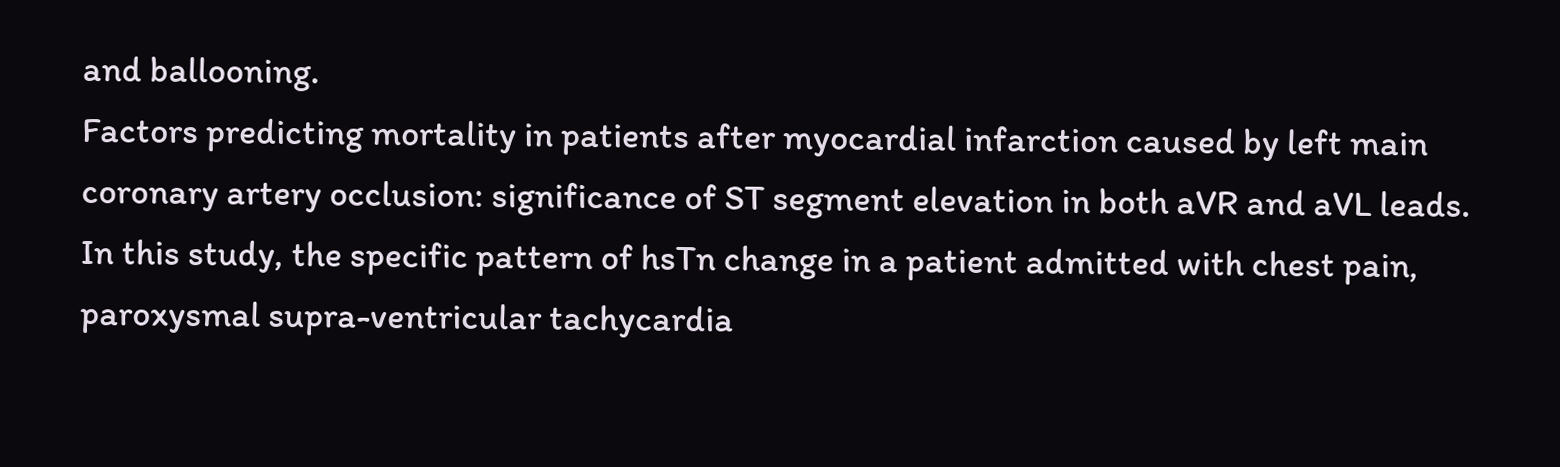and ballooning.
Factors predicting mortality in patients after myocardial infarction caused by left main coronary artery occlusion: significance of ST segment elevation in both aVR and aVL leads.
In this study, the specific pattern of hsTn change in a patient admitted with chest pain, paroxysmal supra-ventricular tachycardia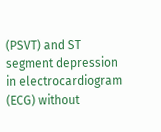(PSVT) and ST segment depression in electrocardiogram (ECG) without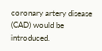coronary artery disease (CAD) would be introduced.